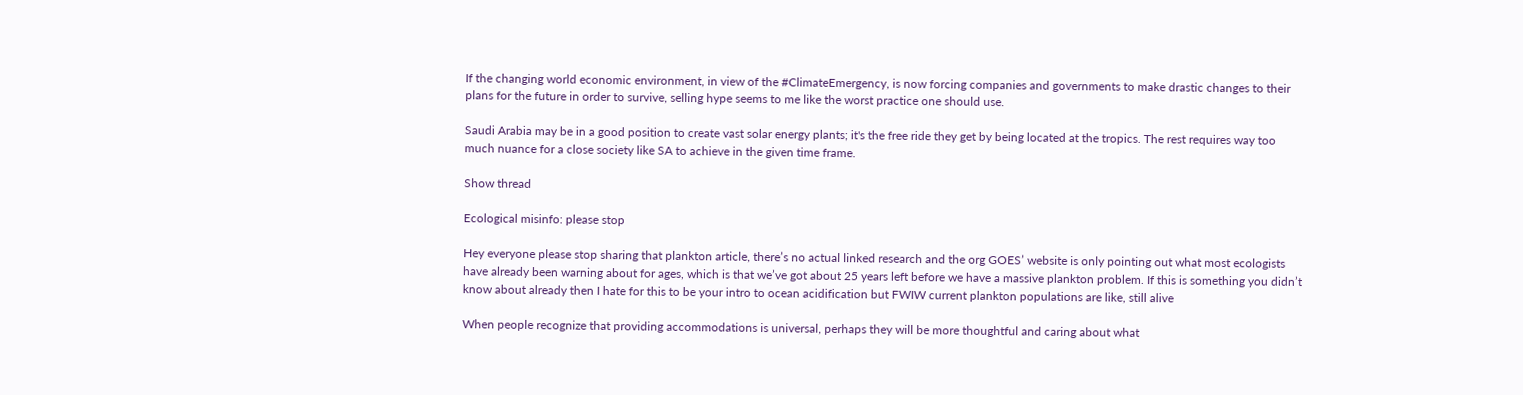If the changing world economic environment, in view of the #ClimateEmergency, is now forcing companies and governments to make drastic changes to their plans for the future in order to survive, selling hype seems to me like the worst practice one should use.

Saudi Arabia may be in a good position to create vast solar energy plants; it's the free ride they get by being located at the tropics. The rest requires way too much nuance for a close society like SA to achieve in the given time frame.

Show thread

Ecological misinfo: please stop

Hey everyone please stop sharing that plankton article, there’s no actual linked research and the org GOES’ website is only pointing out what most ecologists have already been warning about for ages, which is that we’ve got about 25 years left before we have a massive plankton problem. If this is something you didn’t know about already then I hate for this to be your intro to ocean acidification but FWIW current plankton populations are like, still alive

When people recognize that providing accommodations is universal, perhaps they will be more thoughtful and caring about what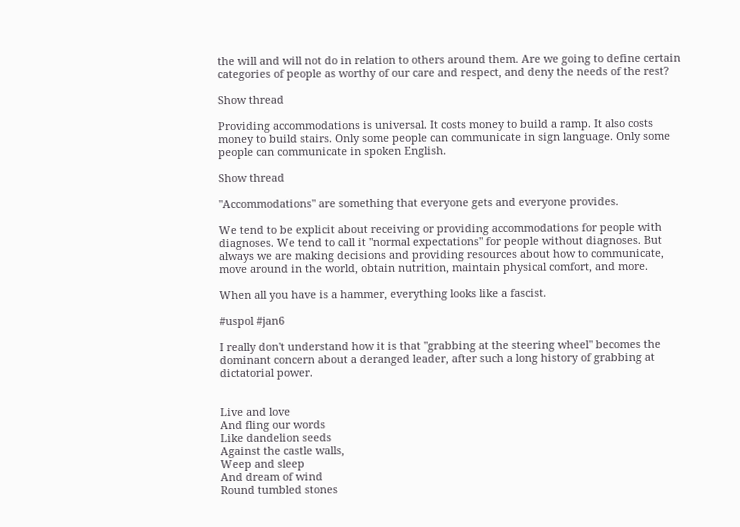the will and will not do in relation to others around them. Are we going to define certain categories of people as worthy of our care and respect, and deny the needs of the rest?

Show thread

Providing accommodations is universal. It costs money to build a ramp. It also costs money to build stairs. Only some people can communicate in sign language. Only some people can communicate in spoken English.

Show thread

"Accommodations" are something that everyone gets and everyone provides.

We tend to be explicit about receiving or providing accommodations for people with diagnoses. We tend to call it "normal expectations" for people without diagnoses. But always we are making decisions and providing resources about how to communicate, move around in the world, obtain nutrition, maintain physical comfort, and more.

When all you have is a hammer, everything looks like a fascist.

#uspol #jan6

I really don't understand how it is that "grabbing at the steering wheel" becomes the dominant concern about a deranged leader, after such a long history of grabbing at dictatorial power.


Live and love
And fling our words
Like dandelion seeds
Against the castle walls,
Weep and sleep
And dream of wind
Round tumbled stones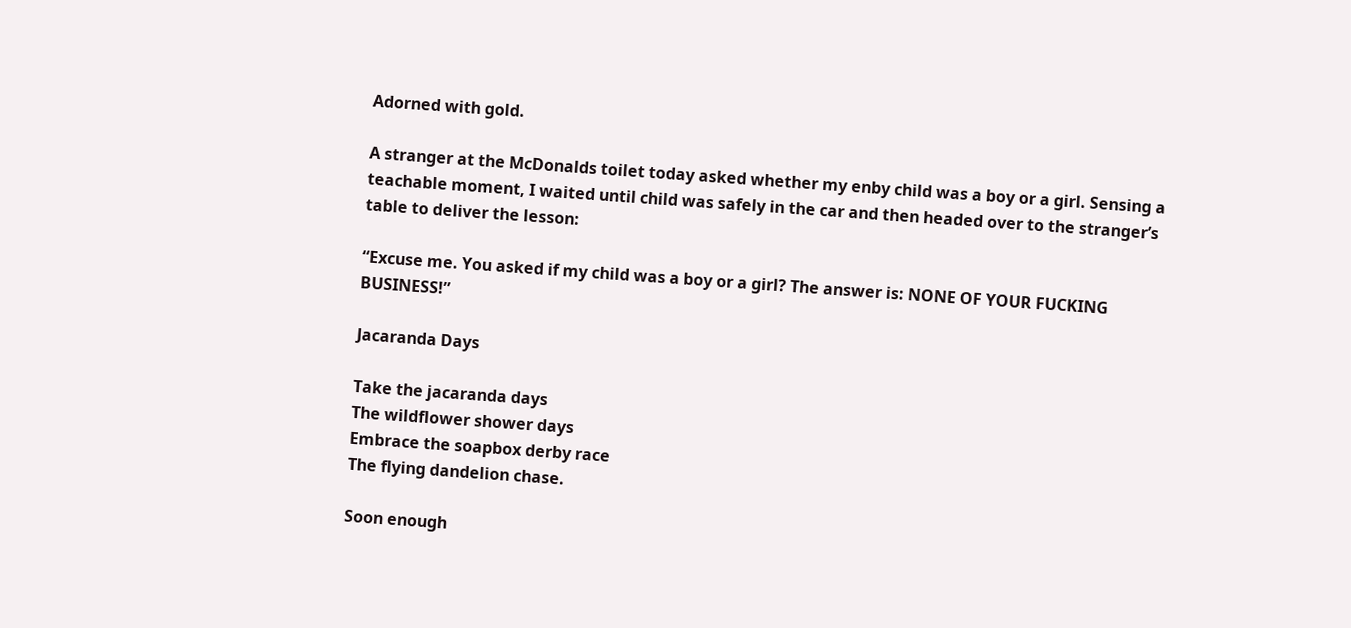Adorned with gold.

A stranger at the McDonalds toilet today asked whether my enby child was a boy or a girl. Sensing a teachable moment, I waited until child was safely in the car and then headed over to the stranger’s table to deliver the lesson:

“Excuse me. You asked if my child was a boy or a girl? The answer is: NONE OF YOUR FUCKING BUSINESS!”

Jacaranda Days

Take the jacaranda days
The wildflower shower days
Embrace the soapbox derby race
The flying dandelion chase.

Soon enough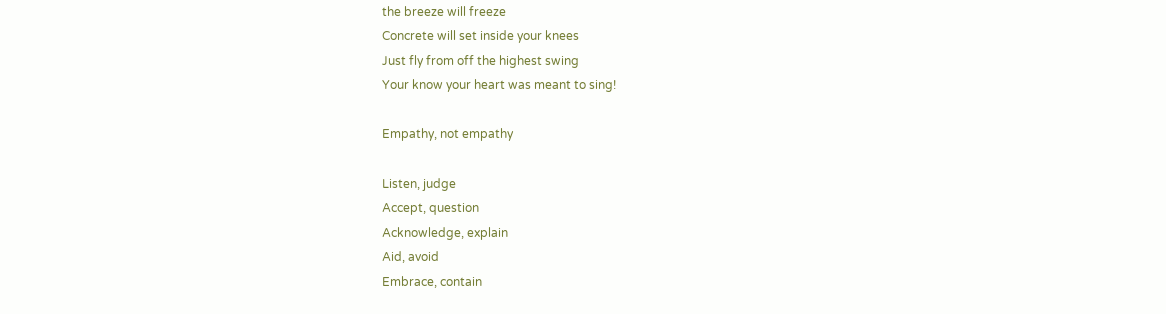the breeze will freeze
Concrete will set inside your knees
Just fly from off the highest swing
Your know your heart was meant to sing!

Empathy, not empathy

Listen, judge
Accept, question
Acknowledge, explain
Aid, avoid
Embrace, contain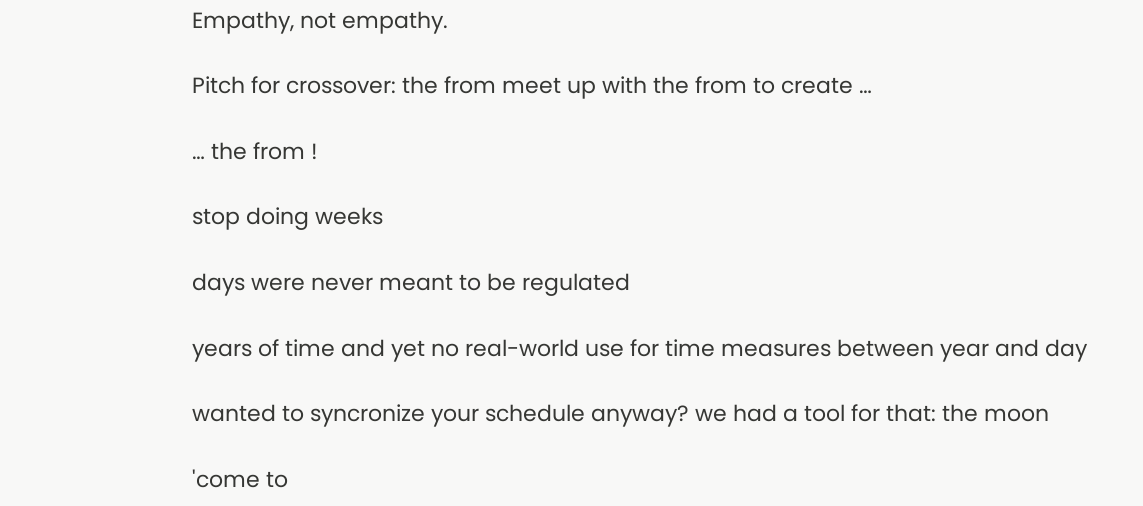Empathy, not empathy.

Pitch for crossover: the from meet up with the from to create …

… the from !

stop doing weeks

days were never meant to be regulated

years of time and yet no real-world use for time measures between year and day

wanted to syncronize your schedule anyway? we had a tool for that: the moon

'come to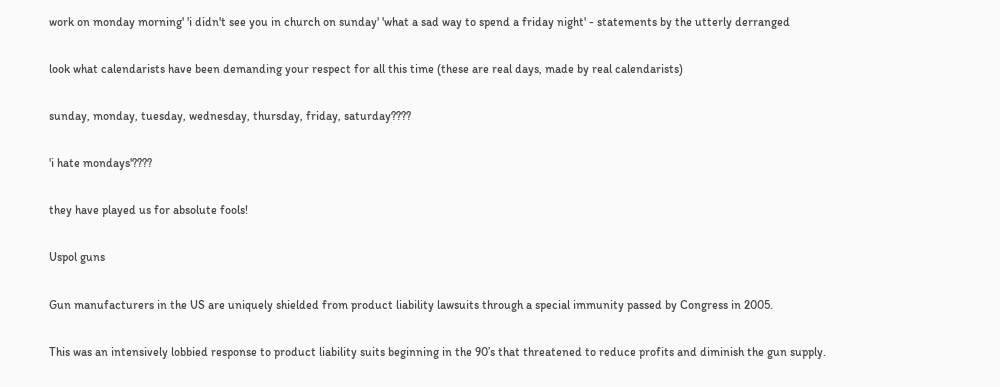work on monday morning' 'i didn't see you in church on sunday' 'what a sad way to spend a friday night' - statements by the utterly derranged

look what calendarists have been demanding your respect for all this time (these are real days, made by real calendarists)

sunday, monday, tuesday, wednesday, thursday, friday, saturday????

'i hate mondays'????

they have played us for absolute fools!

Uspol guns

Gun manufacturers in the US are uniquely shielded from product liability lawsuits through a special immunity passed by Congress in 2005.

This was an intensively lobbied response to product liability suits beginning in the 90’s that threatened to reduce profits and diminish the gun supply.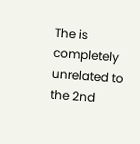The is completely unrelated to the 2nd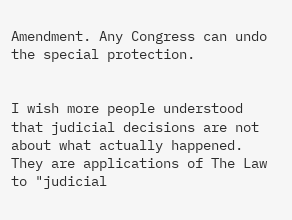Amendment. Any Congress can undo the special protection.


I wish more people understood that judicial decisions are not about what actually happened. They are applications of The Law to "judicial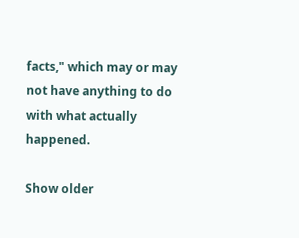facts," which may or may not have anything to do with what actually happened.

Show older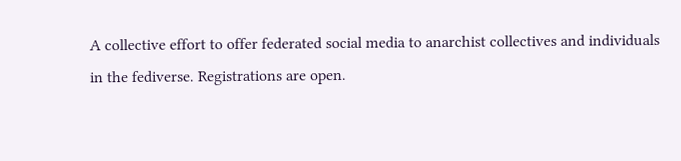A collective effort to offer federated social media to anarchist collectives and individuals in the fediverse. Registrations are open.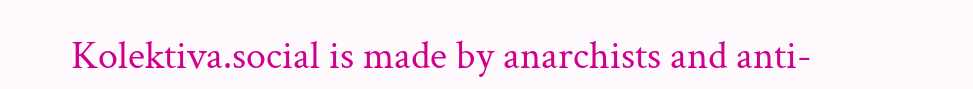Kolektiva.social is made by anarchists and anti-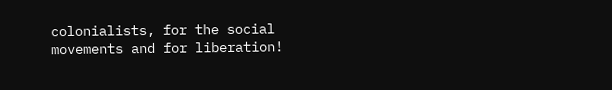colonialists, for the social movements and for liberation!